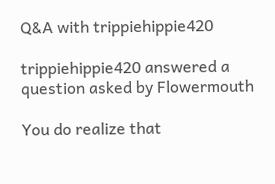Q&A with trippiehippie420

trippiehippie420 answered a question asked by Flowermouth

You do realize that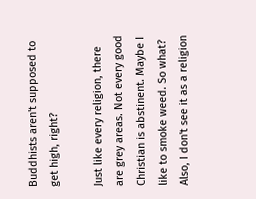Buddhists aren't supposed to get high, right?

Just like every religion, there are grey areas. Not every good Christian is abstinent. Maybe I like to smoke weed. So what? Also, I don't see it as a religion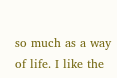so much as a way of life. I like the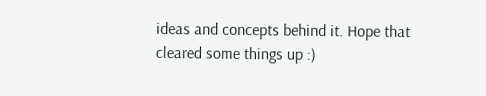ideas and concepts behind it. Hope that cleared some things up :)